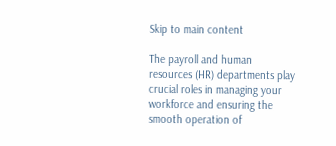Skip to main content

The payroll and human resources (HR) departments play crucial roles in managing your workforce and ensuring the smooth operation of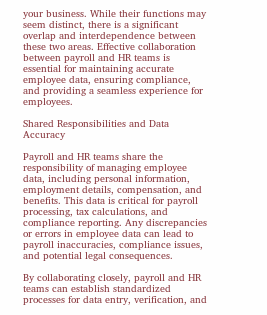your business. While their functions may seem distinct, there is a significant overlap and interdependence between these two areas. Effective collaboration between payroll and HR teams is essential for maintaining accurate employee data, ensuring compliance, and providing a seamless experience for employees.

Shared Responsibilities and Data Accuracy

Payroll and HR teams share the responsibility of managing employee data, including personal information, employment details, compensation, and benefits. This data is critical for payroll processing, tax calculations, and compliance reporting. Any discrepancies or errors in employee data can lead to payroll inaccuracies, compliance issues, and potential legal consequences.

By collaborating closely, payroll and HR teams can establish standardized processes for data entry, verification, and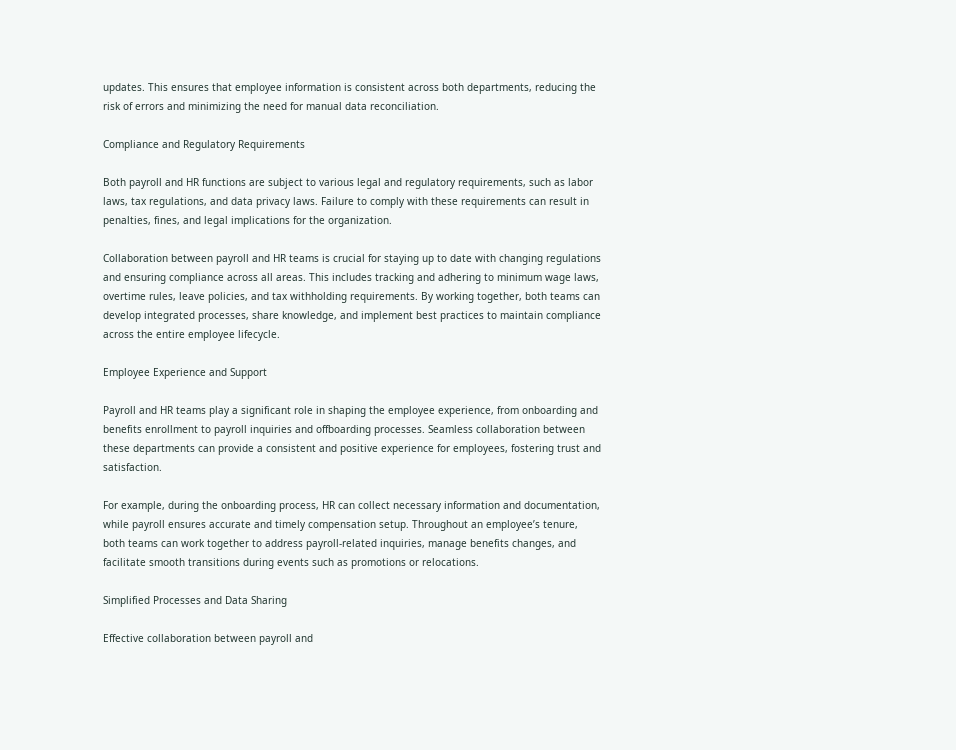updates. This ensures that employee information is consistent across both departments, reducing the risk of errors and minimizing the need for manual data reconciliation.

Compliance and Regulatory Requirements

Both payroll and HR functions are subject to various legal and regulatory requirements, such as labor laws, tax regulations, and data privacy laws. Failure to comply with these requirements can result in penalties, fines, and legal implications for the organization.

Collaboration between payroll and HR teams is crucial for staying up to date with changing regulations and ensuring compliance across all areas. This includes tracking and adhering to minimum wage laws, overtime rules, leave policies, and tax withholding requirements. By working together, both teams can develop integrated processes, share knowledge, and implement best practices to maintain compliance across the entire employee lifecycle.

Employee Experience and Support

Payroll and HR teams play a significant role in shaping the employee experience, from onboarding and benefits enrollment to payroll inquiries and offboarding processes. Seamless collaboration between these departments can provide a consistent and positive experience for employees, fostering trust and satisfaction.

For example, during the onboarding process, HR can collect necessary information and documentation, while payroll ensures accurate and timely compensation setup. Throughout an employee’s tenure, both teams can work together to address payroll-related inquiries, manage benefits changes, and facilitate smooth transitions during events such as promotions or relocations.

Simplified Processes and Data Sharing

Effective collaboration between payroll and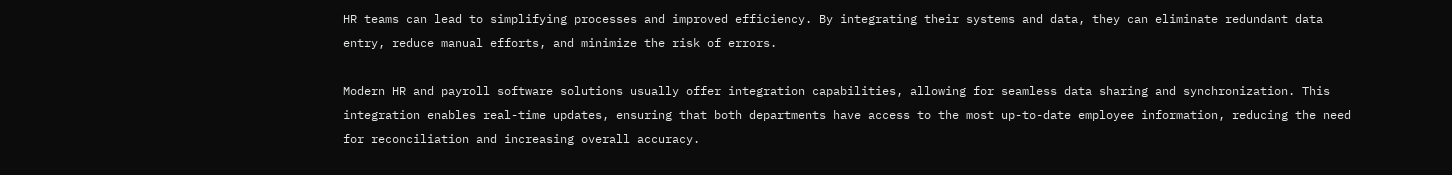HR teams can lead to simplifying processes and improved efficiency. By integrating their systems and data, they can eliminate redundant data entry, reduce manual efforts, and minimize the risk of errors.

Modern HR and payroll software solutions usually offer integration capabilities, allowing for seamless data sharing and synchronization. This integration enables real-time updates, ensuring that both departments have access to the most up-to-date employee information, reducing the need for reconciliation and increasing overall accuracy.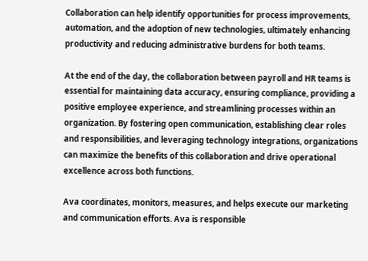Collaboration can help identify opportunities for process improvements, automation, and the adoption of new technologies, ultimately enhancing productivity and reducing administrative burdens for both teams.

At the end of the day, the collaboration between payroll and HR teams is essential for maintaining data accuracy, ensuring compliance, providing a positive employee experience, and streamlining processes within an organization. By fostering open communication, establishing clear roles and responsibilities, and leveraging technology integrations, organizations can maximize the benefits of this collaboration and drive operational excellence across both functions.

Ava coordinates, monitors, measures, and helps execute our marketing and communication efforts. Ava is responsible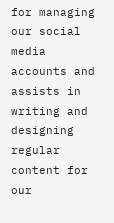for managing our social media accounts and assists in writing and designing regular content for our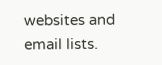websites and email lists.